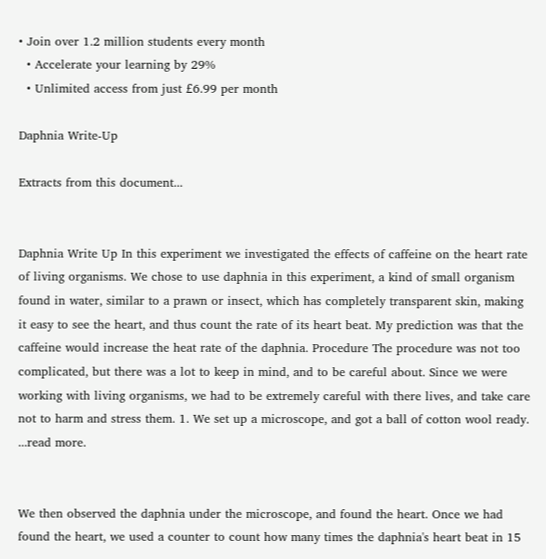• Join over 1.2 million students every month
  • Accelerate your learning by 29%
  • Unlimited access from just £6.99 per month

Daphnia Write-Up

Extracts from this document...


Daphnia Write Up In this experiment we investigated the effects of caffeine on the heart rate of living organisms. We chose to use daphnia in this experiment, a kind of small organism found in water, similar to a prawn or insect, which has completely transparent skin, making it easy to see the heart, and thus count the rate of its heart beat. My prediction was that the caffeine would increase the heat rate of the daphnia. Procedure The procedure was not too complicated, but there was a lot to keep in mind, and to be careful about. Since we were working with living organisms, we had to be extremely careful with there lives, and take care not to harm and stress them. 1. We set up a microscope, and got a ball of cotton wool ready. ...read more.


We then observed the daphnia under the microscope, and found the heart. Once we had found the heart, we used a counter to count how many times the daphnia's heart beat in 15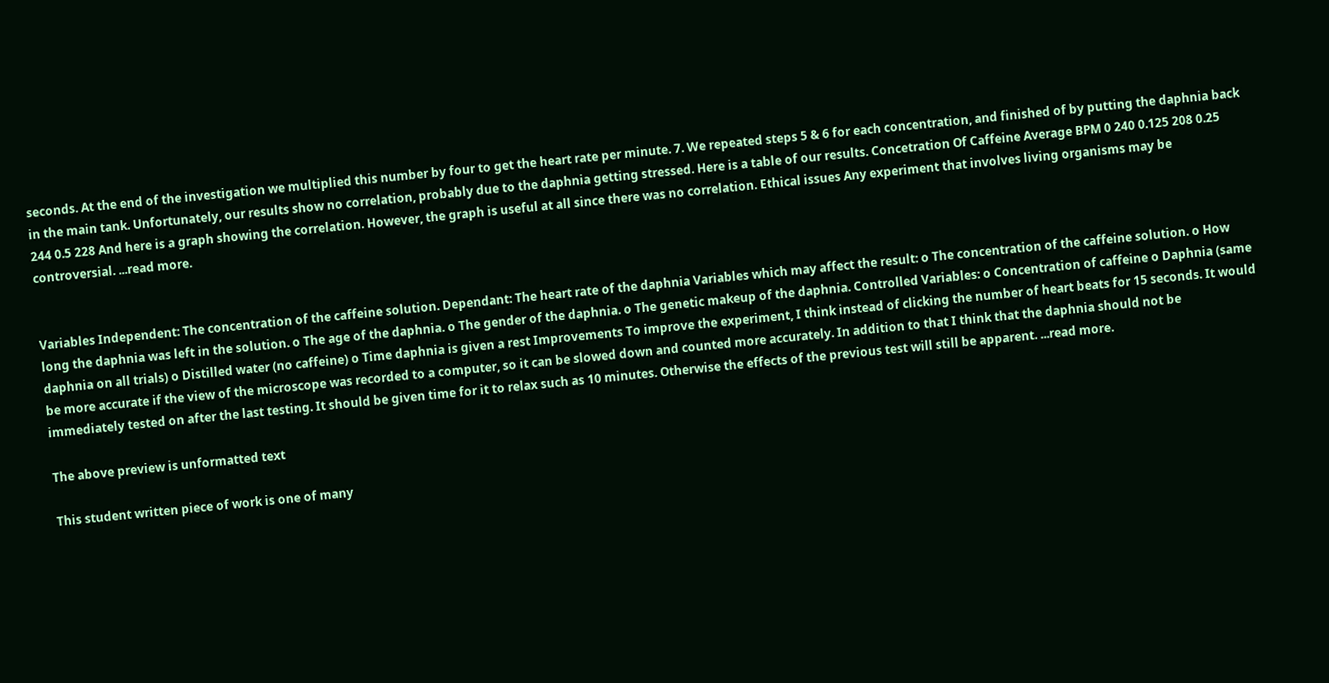seconds. At the end of the investigation we multiplied this number by four to get the heart rate per minute. 7. We repeated steps 5 & 6 for each concentration, and finished of by putting the daphnia back in the main tank. Unfortunately, our results show no correlation, probably due to the daphnia getting stressed. Here is a table of our results. Concetration Of Caffeine Average BPM 0 240 0.125 208 0.25 244 0.5 228 And here is a graph showing the correlation. However, the graph is useful at all since there was no correlation. Ethical issues Any experiment that involves living organisms may be controversial. ...read more.


Variables Independent: The concentration of the caffeine solution. Dependant: The heart rate of the daphnia Variables which may affect the result: o The concentration of the caffeine solution. o How long the daphnia was left in the solution. o The age of the daphnia. o The gender of the daphnia. o The genetic makeup of the daphnia. Controlled Variables: o Concentration of caffeine o Daphnia (same daphnia on all trials) o Distilled water (no caffeine) o Time daphnia is given a rest Improvements To improve the experiment, I think instead of clicking the number of heart beats for 15 seconds. It would be more accurate if the view of the microscope was recorded to a computer, so it can be slowed down and counted more accurately. In addition to that I think that the daphnia should not be immediately tested on after the last testing. It should be given time for it to relax such as 10 minutes. Otherwise the effects of the previous test will still be apparent. ...read more.

The above preview is unformatted text

This student written piece of work is one of many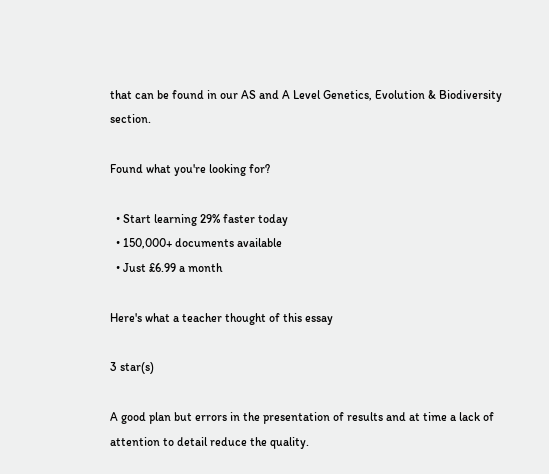that can be found in our AS and A Level Genetics, Evolution & Biodiversity section.

Found what you're looking for?

  • Start learning 29% faster today
  • 150,000+ documents available
  • Just £6.99 a month

Here's what a teacher thought of this essay

3 star(s)

A good plan but errors in the presentation of results and at time a lack of attention to detail reduce the quality.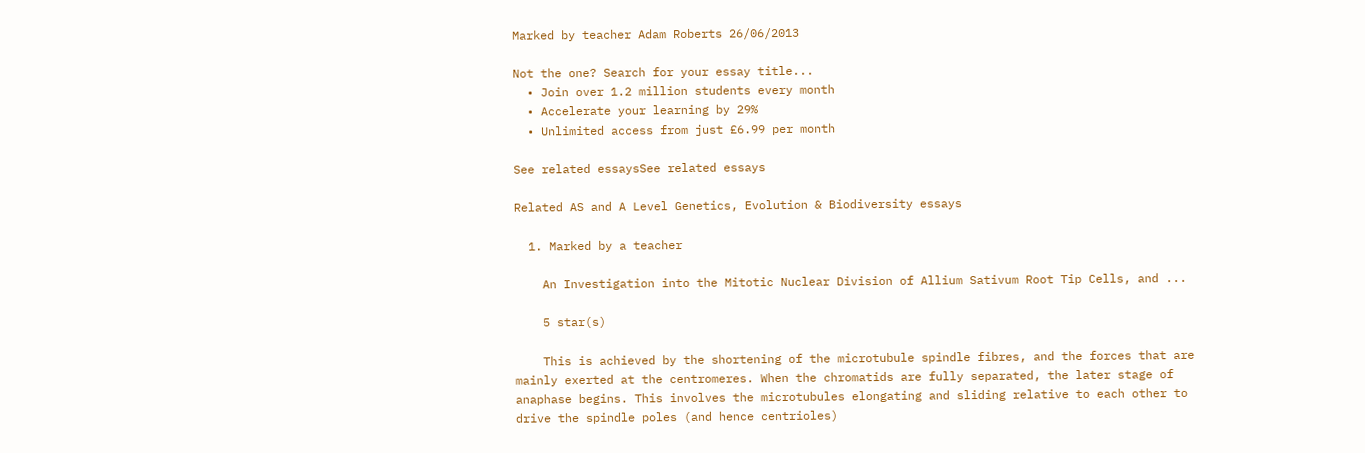Marked by teacher Adam Roberts 26/06/2013

Not the one? Search for your essay title...
  • Join over 1.2 million students every month
  • Accelerate your learning by 29%
  • Unlimited access from just £6.99 per month

See related essaysSee related essays

Related AS and A Level Genetics, Evolution & Biodiversity essays

  1. Marked by a teacher

    An Investigation into the Mitotic Nuclear Division of Allium Sativum Root Tip Cells, and ...

    5 star(s)

    This is achieved by the shortening of the microtubule spindle fibres, and the forces that are mainly exerted at the centromeres. When the chromatids are fully separated, the later stage of anaphase begins. This involves the microtubules elongating and sliding relative to each other to drive the spindle poles (and hence centrioles)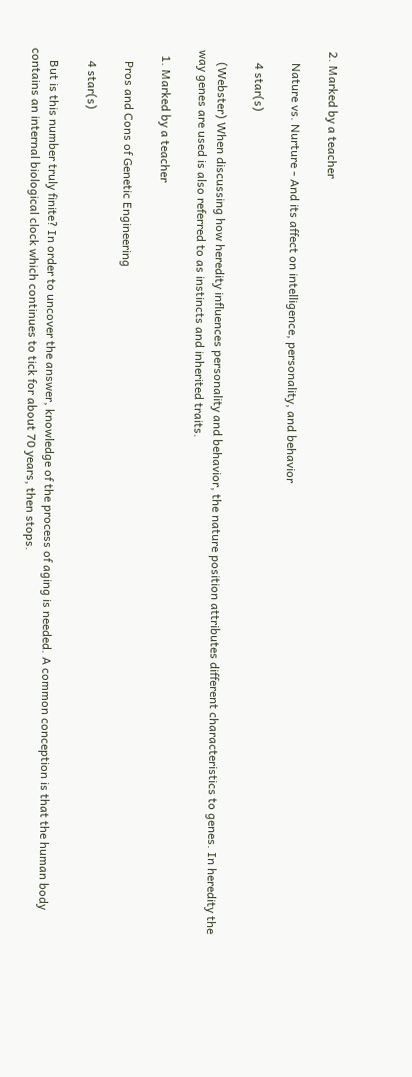2. Marked by a teacher

    Nature vs. Nurture - And its affect on intelligence, personality, and behavior

    4 star(s)

    (Webster) When discussing how heredity influences personality and behavior, the nature position attributes different characteristics to genes. In heredity the way genes are used is also referred to as instincts and inherited traits.

  1. Marked by a teacher

    Pros and Cons of Genetic Engineering

    4 star(s)

    But is this number truly finite? In order to uncover the answer, knowledge of the process of aging is needed. A common conception is that the human body contains an internal biological clock which continues to tick for about 70 years, then stops.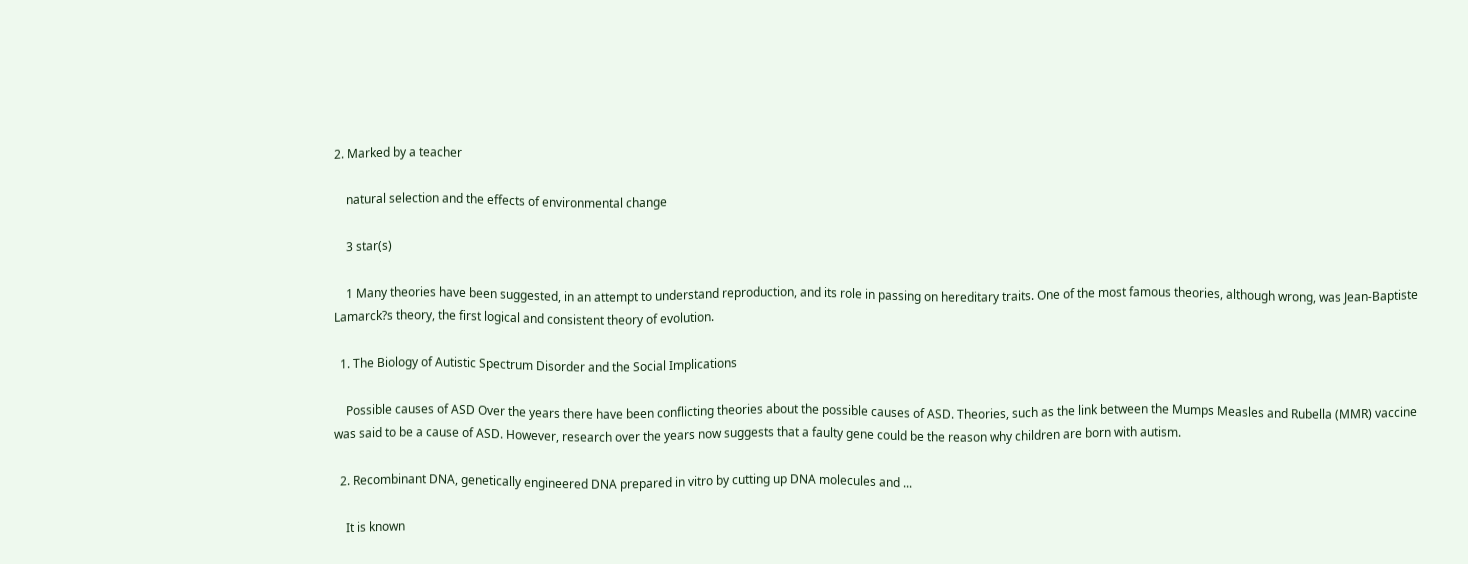2. Marked by a teacher

    natural selection and the effects of environmental change

    3 star(s)

    1 Many theories have been suggested, in an attempt to understand reproduction, and its role in passing on hereditary traits. One of the most famous theories, although wrong, was Jean-Baptiste Lamarck?s theory, the first logical and consistent theory of evolution.

  1. The Biology of Autistic Spectrum Disorder and the Social Implications

    Possible causes of ASD Over the years there have been conflicting theories about the possible causes of ASD. Theories, such as the link between the Mumps Measles and Rubella (MMR) vaccine was said to be a cause of ASD. However, research over the years now suggests that a faulty gene could be the reason why children are born with autism.

  2. Recombinant DNA, genetically engineered DNA prepared in vitro by cutting up DNA molecules and ...

    It is known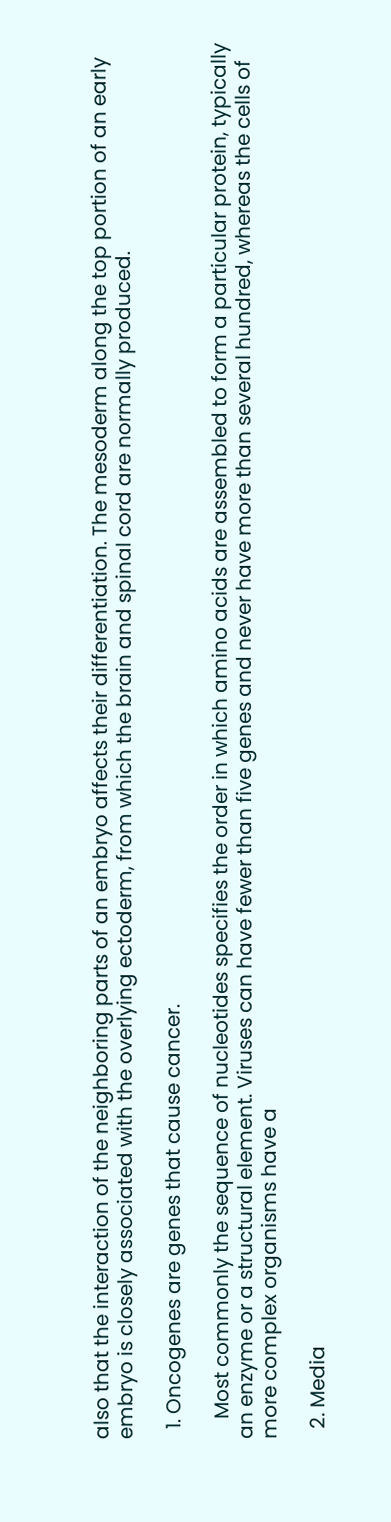also that the interaction of the neighboring parts of an embryo affects their differentiation. The mesoderm along the top portion of an early embryo is closely associated with the overlying ectoderm, from which the brain and spinal cord are normally produced.

  1. Oncogenes are genes that cause cancer.

    Most commonly the sequence of nucleotides specifies the order in which amino acids are assembled to form a particular protein, typically an enzyme or a structural element. Viruses can have fewer than five genes and never have more than several hundred, whereas the cells of more complex organisms have a

  2. Media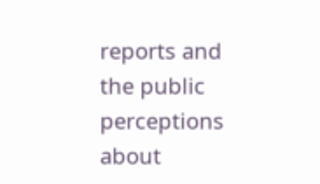reports and the public perceptions about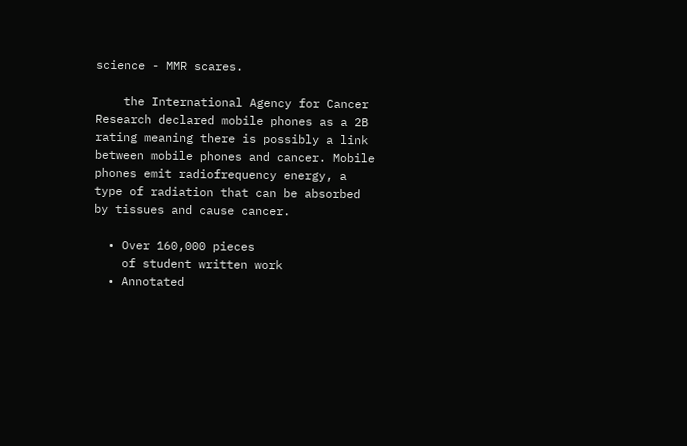science - MMR scares.

    the International Agency for Cancer Research declared mobile phones as a 2B rating meaning there is possibly a link between mobile phones and cancer. Mobile phones emit radiofrequency energy, a type of radiation that can be absorbed by tissues and cause cancer.

  • Over 160,000 pieces
    of student written work
  • Annotated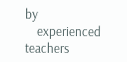by
    experienced teachers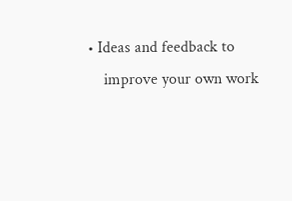• Ideas and feedback to
    improve your own work